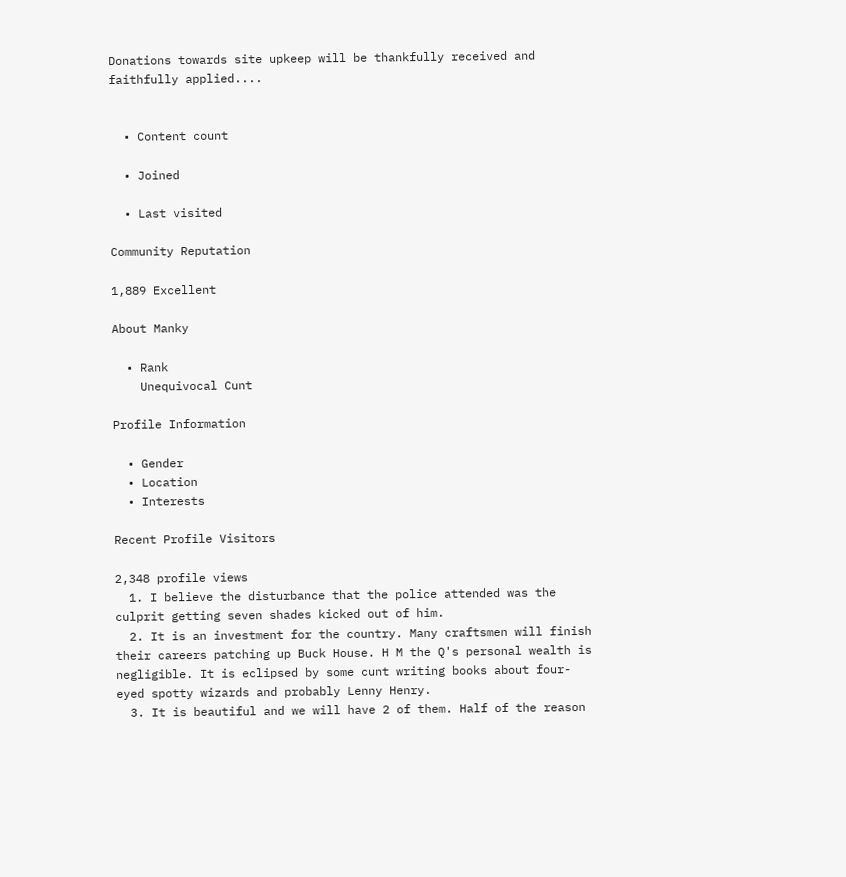Donations towards site upkeep will be thankfully received and faithfully applied....


  • Content count

  • Joined

  • Last visited

Community Reputation

1,889 Excellent

About Manky

  • Rank
    Unequivocal Cunt

Profile Information

  • Gender
  • Location
  • Interests

Recent Profile Visitors

2,348 profile views
  1. I believe the disturbance that the police attended was the culprit getting seven shades kicked out of him.
  2. It is an investment for the country. Many craftsmen will finish their careers patching up Buck House. H M the Q's personal wealth is negligible. It is eclipsed by some cunt writing books about four-eyed spotty wizards and probably Lenny Henry.
  3. It is beautiful and we will have 2 of them. Half of the reason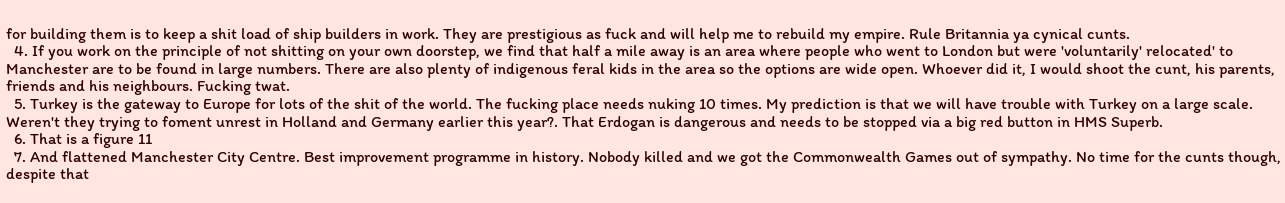for building them is to keep a shit load of ship builders in work. They are prestigious as fuck and will help me to rebuild my empire. Rule Britannia ya cynical cunts.
  4. If you work on the principle of not shitting on your own doorstep, we find that half a mile away is an area where people who went to London but were 'voluntarily' relocated' to Manchester are to be found in large numbers. There are also plenty of indigenous feral kids in the area so the options are wide open. Whoever did it, I would shoot the cunt, his parents, friends and his neighbours. Fucking twat.
  5. Turkey is the gateway to Europe for lots of the shit of the world. The fucking place needs nuking 10 times. My prediction is that we will have trouble with Turkey on a large scale. Weren't they trying to foment unrest in Holland and Germany earlier this year?. That Erdogan is dangerous and needs to be stopped via a big red button in HMS Superb.
  6. That is a figure 11
  7. And flattened Manchester City Centre. Best improvement programme in history. Nobody killed and we got the Commonwealth Games out of sympathy. No time for the cunts though, despite that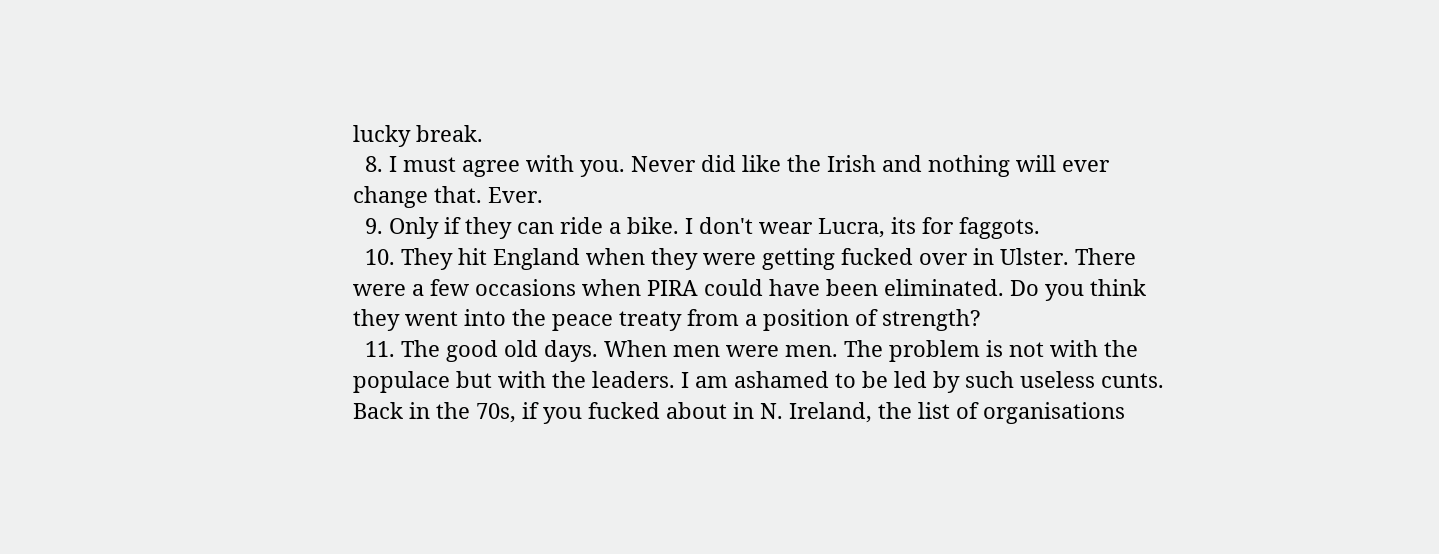lucky break.
  8. I must agree with you. Never did like the Irish and nothing will ever change that. Ever.
  9. Only if they can ride a bike. I don't wear Lucra, its for faggots.
  10. They hit England when they were getting fucked over in Ulster. There were a few occasions when PIRA could have been eliminated. Do you think they went into the peace treaty from a position of strength?
  11. The good old days. When men were men. The problem is not with the populace but with the leaders. I am ashamed to be led by such useless cunts. Back in the 70s, if you fucked about in N. Ireland, the list of organisations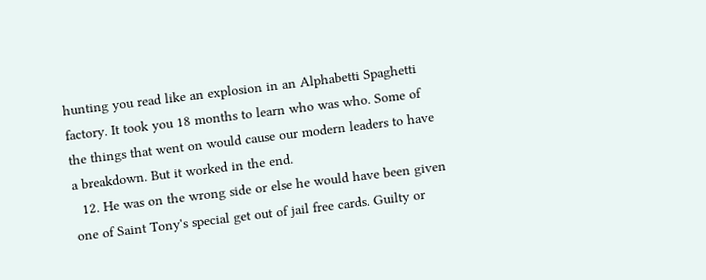hunting you read like an explosion in an Alphabetti Spaghetti factory. It took you 18 months to learn who was who. Some of the things that went on would cause our modern leaders to have a breakdown. But it worked in the end.
  12. He was on the wrong side or else he would have been given one of Saint Tony's special get out of jail free cards. Guilty or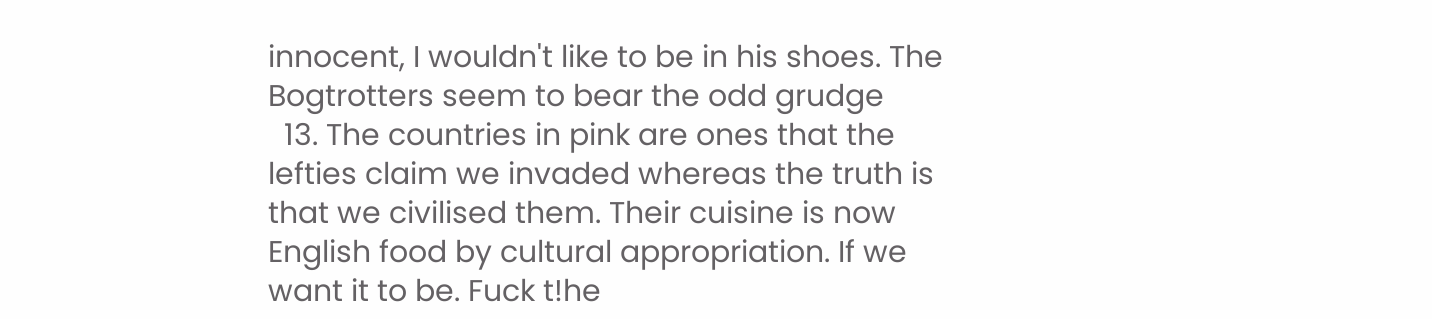innocent, I wouldn't like to be in his shoes. The Bogtrotters seem to bear the odd grudge
  13. The countries in pink are ones that the lefties claim we invaded whereas the truth is that we civilised them. Their cuisine is now English food by cultural appropriation. If we want it to be. Fuck t!he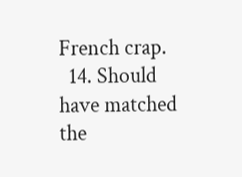French crap.
  14. Should have matched the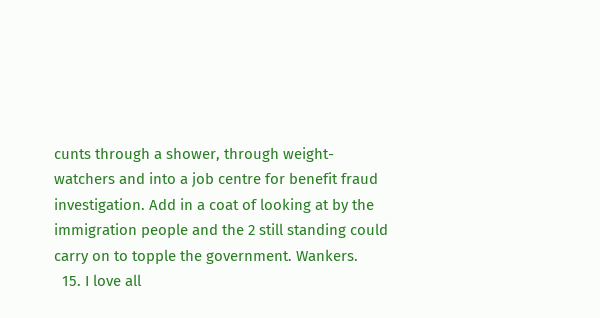cunts through a shower, through weight-watchers and into a job centre for benefit fraud investigation. Add in a coat of looking at by the immigration people and the 2 still standing could carry on to topple the government. Wankers.
  15. I love all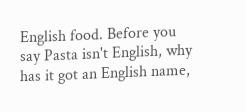English food. Before you say Pasta isn't English, why has it got an English name,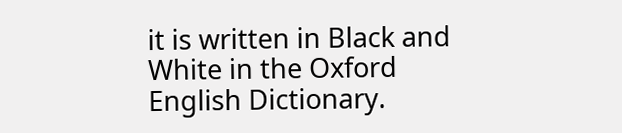it is written in Black and White in the Oxford English Dictionary.